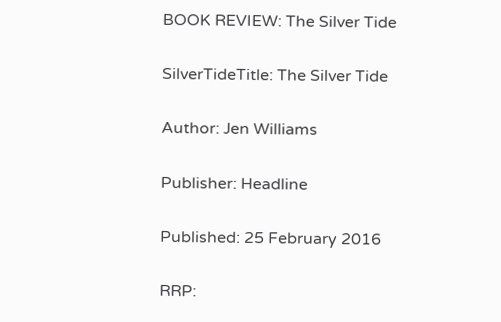BOOK REVIEW: The Silver Tide

SilverTideTitle: The Silver Tide

Author: Jen Williams

Publisher: Headline

Published: 25 February 2016

RRP: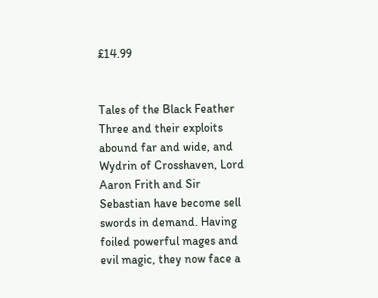£14.99


Tales of the Black Feather Three and their exploits abound far and wide, and Wydrin of Crosshaven, Lord Aaron Frith and Sir Sebastian have become sell swords in demand. Having foiled powerful mages and evil magic, they now face a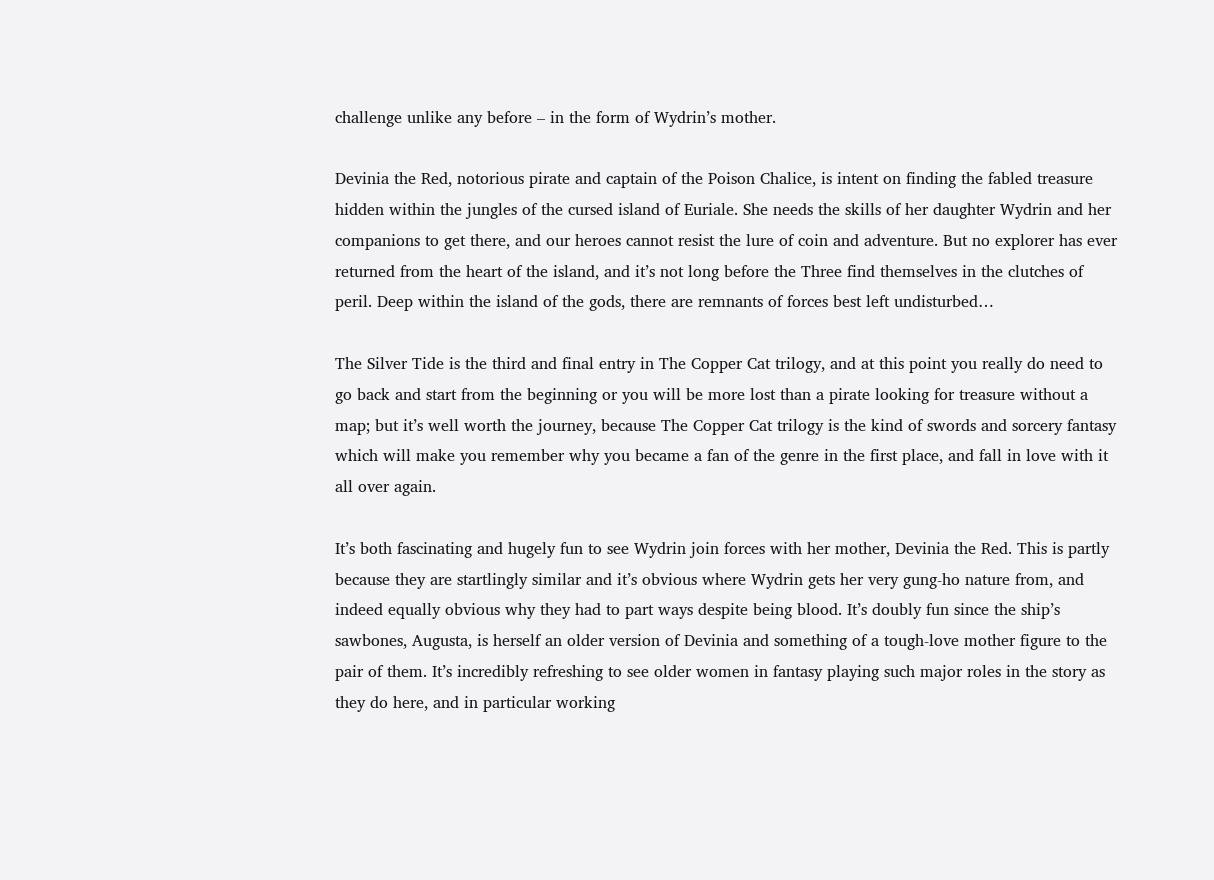challenge unlike any before – in the form of Wydrin’s mother.

Devinia the Red, notorious pirate and captain of the Poison Chalice, is intent on finding the fabled treasure hidden within the jungles of the cursed island of Euriale. She needs the skills of her daughter Wydrin and her companions to get there, and our heroes cannot resist the lure of coin and adventure. But no explorer has ever returned from the heart of the island, and it’s not long before the Three find themselves in the clutches of peril. Deep within the island of the gods, there are remnants of forces best left undisturbed…

The Silver Tide is the third and final entry in The Copper Cat trilogy, and at this point you really do need to go back and start from the beginning or you will be more lost than a pirate looking for treasure without a map; but it’s well worth the journey, because The Copper Cat trilogy is the kind of swords and sorcery fantasy which will make you remember why you became a fan of the genre in the first place, and fall in love with it all over again.

It’s both fascinating and hugely fun to see Wydrin join forces with her mother, Devinia the Red. This is partly because they are startlingly similar and it’s obvious where Wydrin gets her very gung-ho nature from, and indeed equally obvious why they had to part ways despite being blood. It’s doubly fun since the ship’s sawbones, Augusta, is herself an older version of Devinia and something of a tough-love mother figure to the pair of them. It’s incredibly refreshing to see older women in fantasy playing such major roles in the story as they do here, and in particular working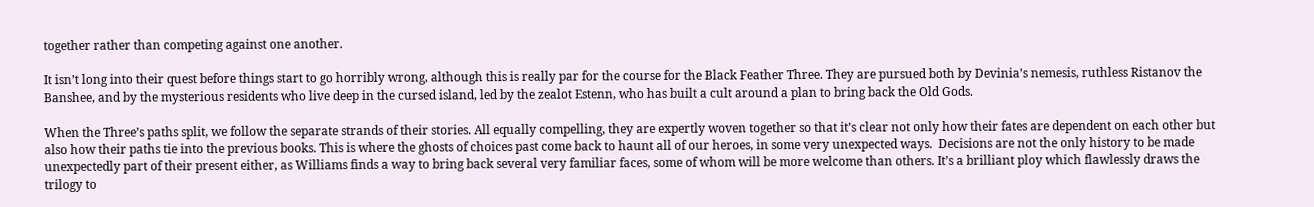together rather than competing against one another.

It isn’t long into their quest before things start to go horribly wrong, although this is really par for the course for the Black Feather Three. They are pursued both by Devinia’s nemesis, ruthless Ristanov the Banshee, and by the mysterious residents who live deep in the cursed island, led by the zealot Estenn, who has built a cult around a plan to bring back the Old Gods.

When the Three’s paths split, we follow the separate strands of their stories. All equally compelling, they are expertly woven together so that it’s clear not only how their fates are dependent on each other but also how their paths tie into the previous books. This is where the ghosts of choices past come back to haunt all of our heroes, in some very unexpected ways.  Decisions are not the only history to be made unexpectedly part of their present either, as Williams finds a way to bring back several very familiar faces, some of whom will be more welcome than others. It’s a brilliant ploy which flawlessly draws the trilogy to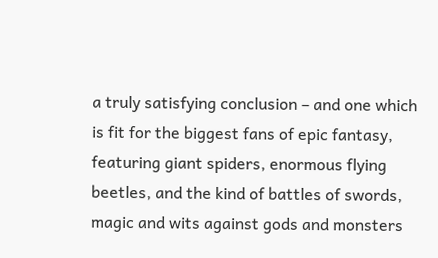a truly satisfying conclusion – and one which is fit for the biggest fans of epic fantasy, featuring giant spiders, enormous flying beetles, and the kind of battles of swords, magic and wits against gods and monsters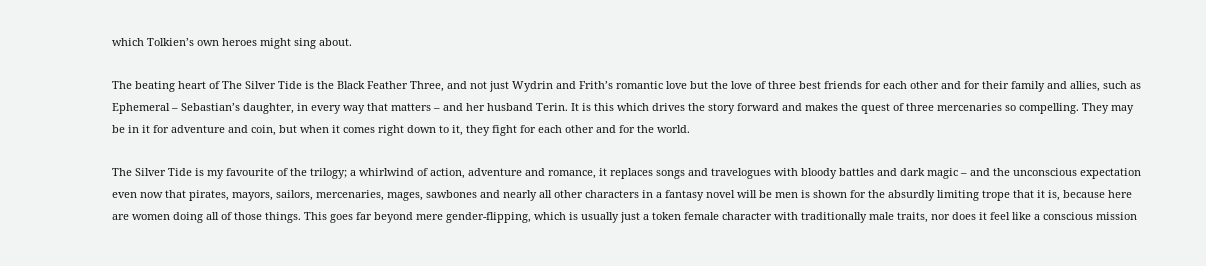which Tolkien’s own heroes might sing about.

The beating heart of The Silver Tide is the Black Feather Three, and not just Wydrin and Frith’s romantic love but the love of three best friends for each other and for their family and allies, such as Ephemeral – Sebastian’s daughter, in every way that matters – and her husband Terin. It is this which drives the story forward and makes the quest of three mercenaries so compelling. They may be in it for adventure and coin, but when it comes right down to it, they fight for each other and for the world.

The Silver Tide is my favourite of the trilogy; a whirlwind of action, adventure and romance, it replaces songs and travelogues with bloody battles and dark magic – and the unconscious expectation even now that pirates, mayors, sailors, mercenaries, mages, sawbones and nearly all other characters in a fantasy novel will be men is shown for the absurdly limiting trope that it is, because here are women doing all of those things. This goes far beyond mere gender-flipping, which is usually just a token female character with traditionally male traits, nor does it feel like a conscious mission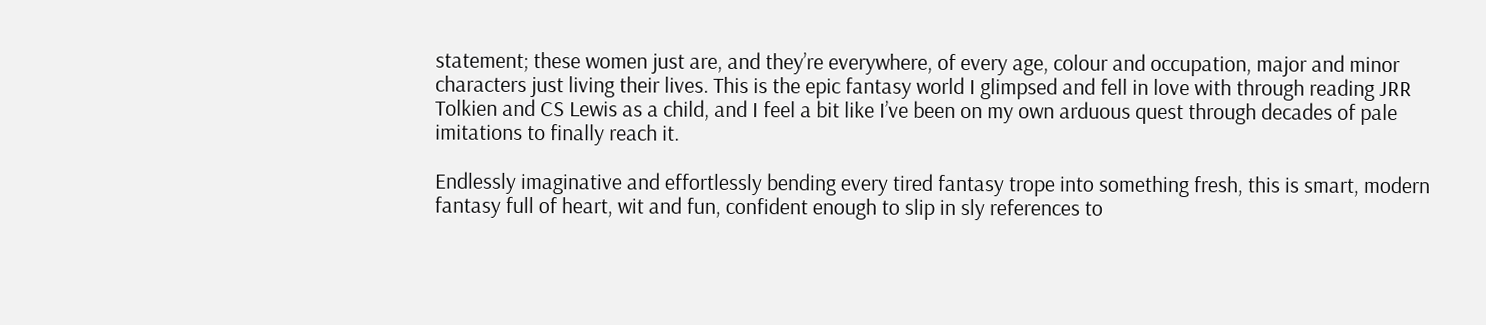statement; these women just are, and they’re everywhere, of every age, colour and occupation, major and minor characters just living their lives. This is the epic fantasy world I glimpsed and fell in love with through reading JRR Tolkien and CS Lewis as a child, and I feel a bit like I’ve been on my own arduous quest through decades of pale imitations to finally reach it.

Endlessly imaginative and effortlessly bending every tired fantasy trope into something fresh, this is smart, modern fantasy full of heart, wit and fun, confident enough to slip in sly references to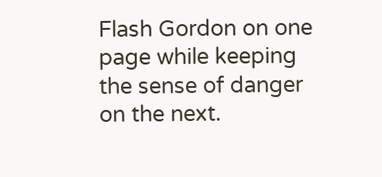Flash Gordon on one page while keeping the sense of danger on the next.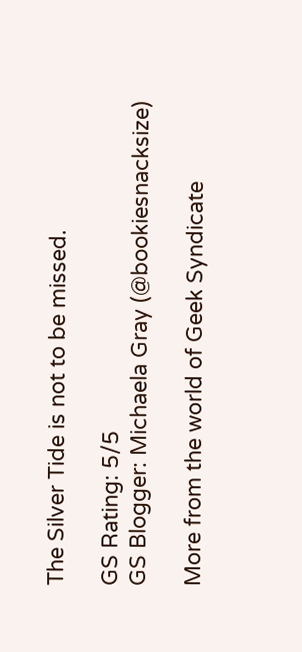The Silver Tide is not to be missed.

GS Rating: 5/5
GS Blogger: Michaela Gray (@bookiesnacksize)

More from the world of Geek Syndicate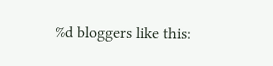%d bloggers like this: